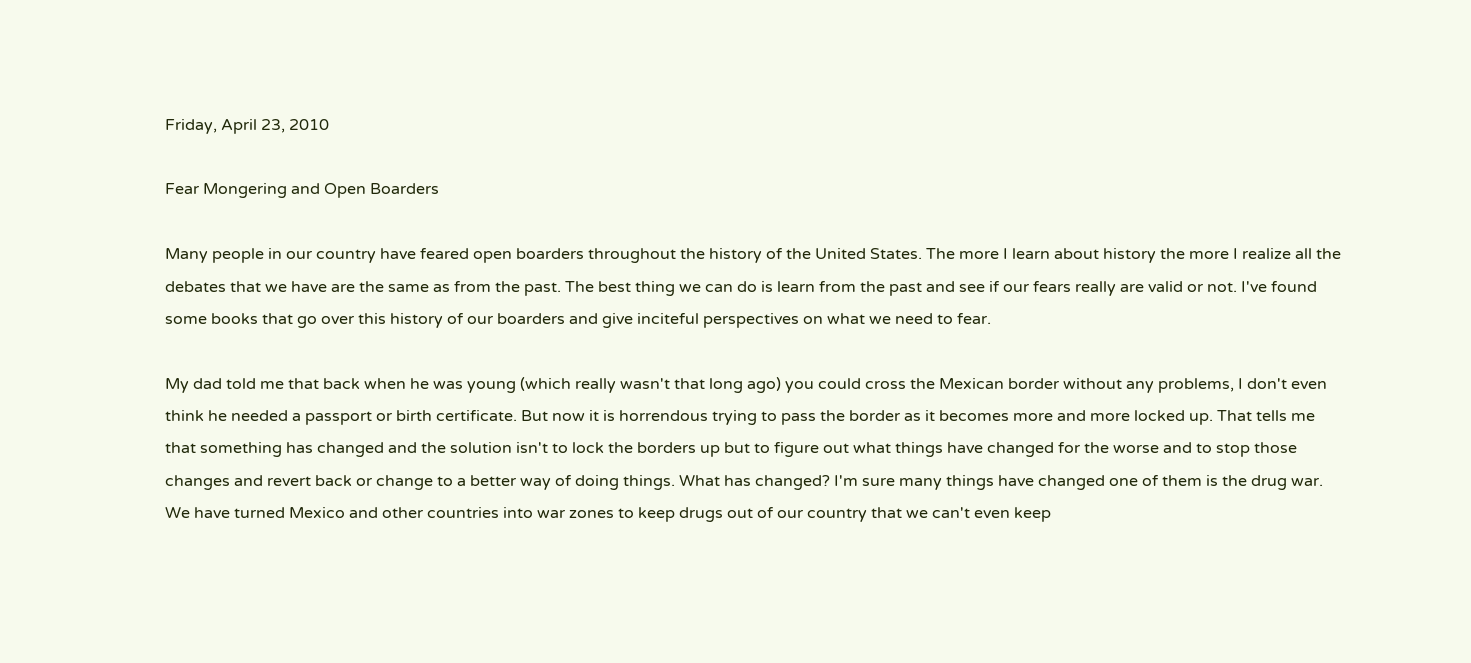Friday, April 23, 2010

Fear Mongering and Open Boarders

Many people in our country have feared open boarders throughout the history of the United States. The more I learn about history the more I realize all the debates that we have are the same as from the past. The best thing we can do is learn from the past and see if our fears really are valid or not. I've found some books that go over this history of our boarders and give inciteful perspectives on what we need to fear.

My dad told me that back when he was young (which really wasn't that long ago) you could cross the Mexican border without any problems, I don't even think he needed a passport or birth certificate. But now it is horrendous trying to pass the border as it becomes more and more locked up. That tells me that something has changed and the solution isn't to lock the borders up but to figure out what things have changed for the worse and to stop those changes and revert back or change to a better way of doing things. What has changed? I'm sure many things have changed one of them is the drug war. We have turned Mexico and other countries into war zones to keep drugs out of our country that we can't even keep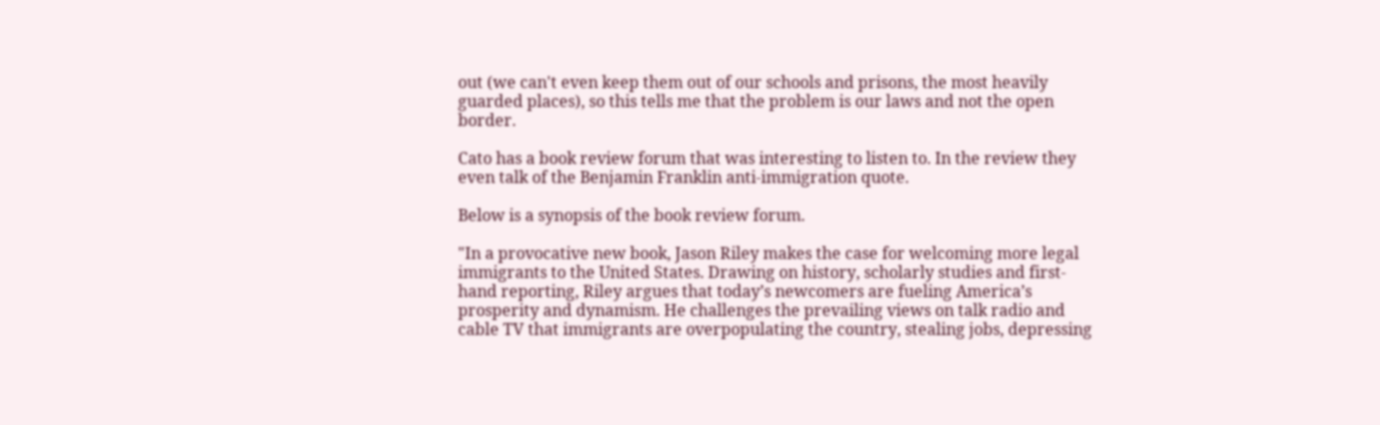out (we can't even keep them out of our schools and prisons, the most heavily guarded places), so this tells me that the problem is our laws and not the open border.

Cato has a book review forum that was interesting to listen to. In the review they even talk of the Benjamin Franklin anti-immigration quote.

Below is a synopsis of the book review forum.

"In a provocative new book, Jason Riley makes the case for welcoming more legal immigrants to the United States. Drawing on history, scholarly studies and first-hand reporting, Riley argues that today’s newcomers are fueling America’s prosperity and dynamism. He challenges the prevailing views on talk radio and cable TV that immigrants are overpopulating the country, stealing jobs, depressing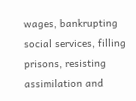wages, bankrupting social services, filling prisons, resisting assimilation and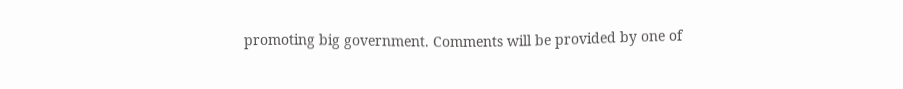promoting big government. Comments will be provided by one of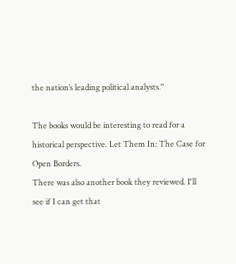the nation’s leading political analysts."

The books would be interesting to read for a historical perspective. Let Them In: The Case for Open Borders.
There was also another book they reviewed. I'll see if I can get that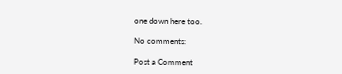one down here too.

No comments:

Post a Comment